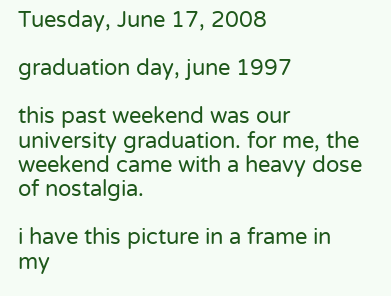Tuesday, June 17, 2008

graduation day, june 1997

this past weekend was our university graduation. for me, the weekend came with a heavy dose of nostalgia.

i have this picture in a frame in my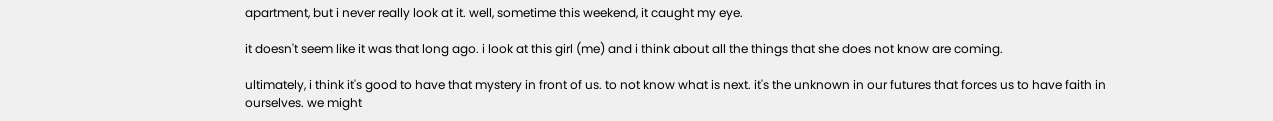apartment, but i never really look at it. well, sometime this weekend, it caught my eye.

it doesn't seem like it was that long ago. i look at this girl (me) and i think about all the things that she does not know are coming.

ultimately, i think it's good to have that mystery in front of us. to not know what is next. it's the unknown in our futures that forces us to have faith in ourselves. we might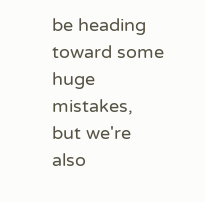be heading toward some huge mistakes, but we're also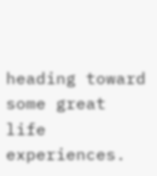heading toward some great life experiences.